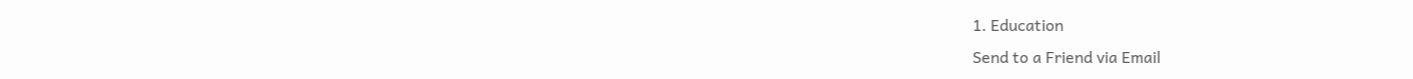1. Education
Send to a Friend via Email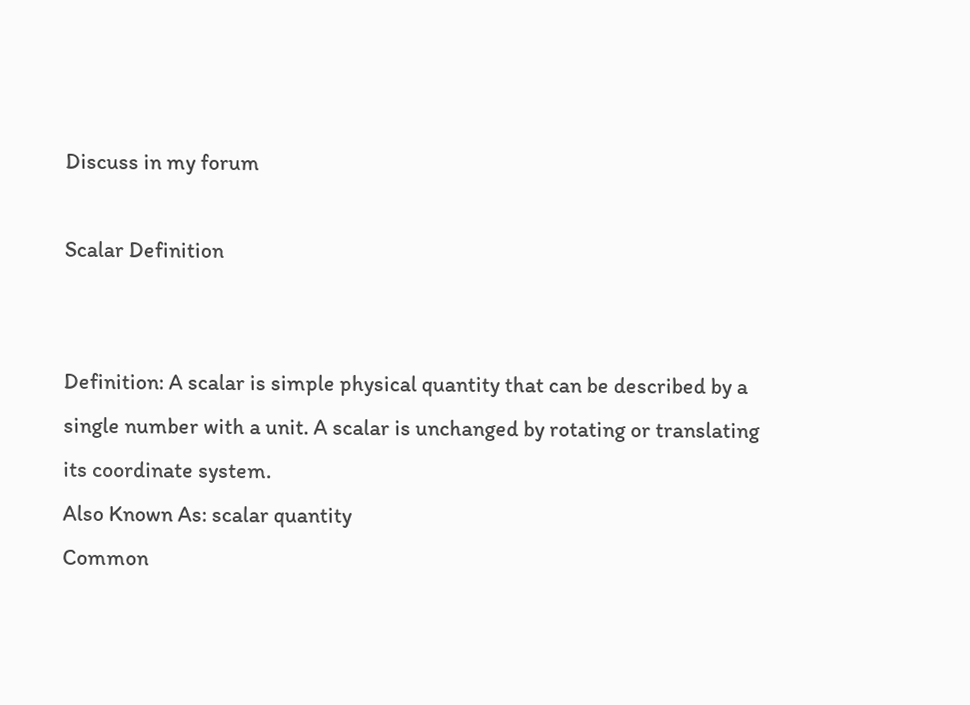Discuss in my forum

Scalar Definition


Definition: A scalar is simple physical quantity that can be described by a single number with a unit. A scalar is unchanged by rotating or translating its coordinate system.
Also Known As: scalar quantity
Common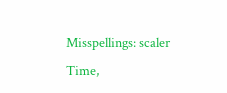Misspellings: scaler
Time,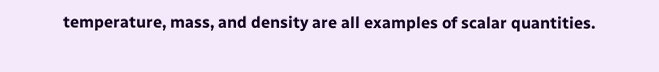temperature, mass, and density are all examples of scalar quantities.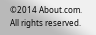©2014 About.com. All rights reserved.